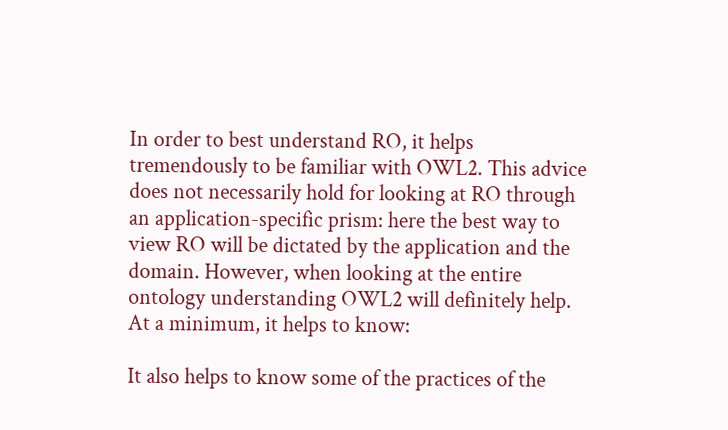In order to best understand RO, it helps tremendously to be familiar with OWL2. This advice does not necessarily hold for looking at RO through an application-specific prism: here the best way to view RO will be dictated by the application and the domain. However, when looking at the entire ontology understanding OWL2 will definitely help. At a minimum, it helps to know:

It also helps to know some of the practices of the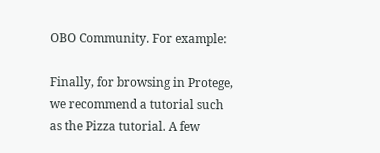OBO Community. For example:

Finally, for browsing in Protege, we recommend a tutorial such as the Pizza tutorial. A few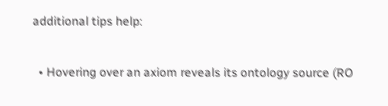additional tips help:

  • Hovering over an axiom reveals its ontology source (RO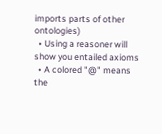imports parts of other ontologies)
  • Using a reasoner will show you entailed axioms
  • A colored "@" means the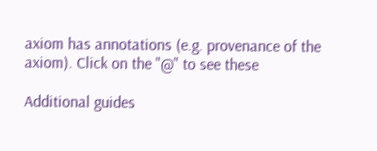axiom has annotations (e.g. provenance of the axiom). Click on the "@" to see these

Additional guides